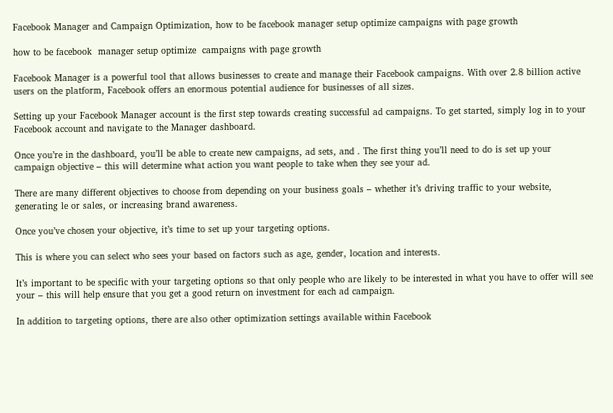Facebook Manager and Campaign Optimization, how to be facebook manager setup optimize campaigns with page growth

how to be facebook  manager setup optimize  campaigns with page growth

Facebook Manager is a powerful tool that allows businesses to create and manage their Facebook campaigns. With over 2.8 billion active users on the platform, Facebook offers an enormous potential audience for businesses of all sizes.

Setting up your Facebook Manager account is the first step towards creating successful ad campaigns. To get started, simply log in to your Facebook account and navigate to the Manager dashboard.

Once you’re in the dashboard, you’ll be able to create new campaigns, ad sets, and . The first thing you’ll need to do is set up your campaign objective – this will determine what action you want people to take when they see your ad.

There are many different objectives to choose from depending on your business goals – whether it’s driving traffic to your website, generating le or sales, or increasing brand awareness.

Once you’ve chosen your objective, it’s time to set up your targeting options.

This is where you can select who sees your based on factors such as age, gender, location and interests.

It’s important to be specific with your targeting options so that only people who are likely to be interested in what you have to offer will see your – this will help ensure that you get a good return on investment for each ad campaign.

In addition to targeting options, there are also other optimization settings available within Facebook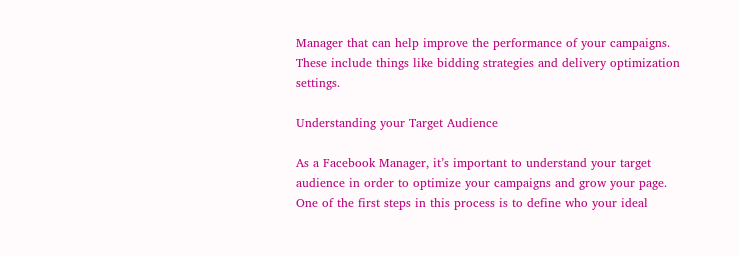Manager that can help improve the performance of your campaigns. These include things like bidding strategies and delivery optimization settings.

Understanding your Target Audience

As a Facebook Manager, it’s important to understand your target audience in order to optimize your campaigns and grow your page. One of the first steps in this process is to define who your ideal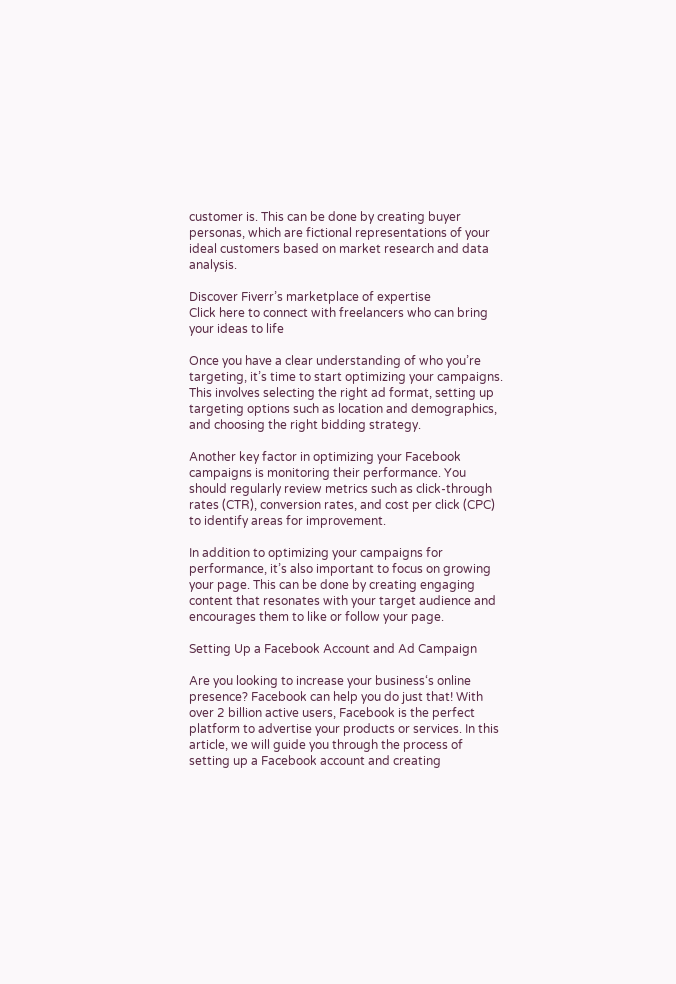customer is. This can be done by creating buyer personas, which are fictional representations of your ideal customers based on market research and data analysis.

Discover Fiverr’s marketplace of expertise
Click here to connect with freelancers who can bring your ideas to life

Once you have a clear understanding of who you’re targeting, it’s time to start optimizing your campaigns. This involves selecting the right ad format, setting up targeting options such as location and demographics, and choosing the right bidding strategy.

Another key factor in optimizing your Facebook campaigns is monitoring their performance. You should regularly review metrics such as click-through rates (CTR), conversion rates, and cost per click (CPC) to identify areas for improvement.

In addition to optimizing your campaigns for performance, it’s also important to focus on growing your page. This can be done by creating engaging content that resonates with your target audience and encourages them to like or follow your page.

Setting Up a Facebook Account and Ad Campaign

Are you looking to increase your business‘s online presence? Facebook can help you do just that! With over 2 billion active users, Facebook is the perfect platform to advertise your products or services. In this article, we will guide you through the process of setting up a Facebook account and creating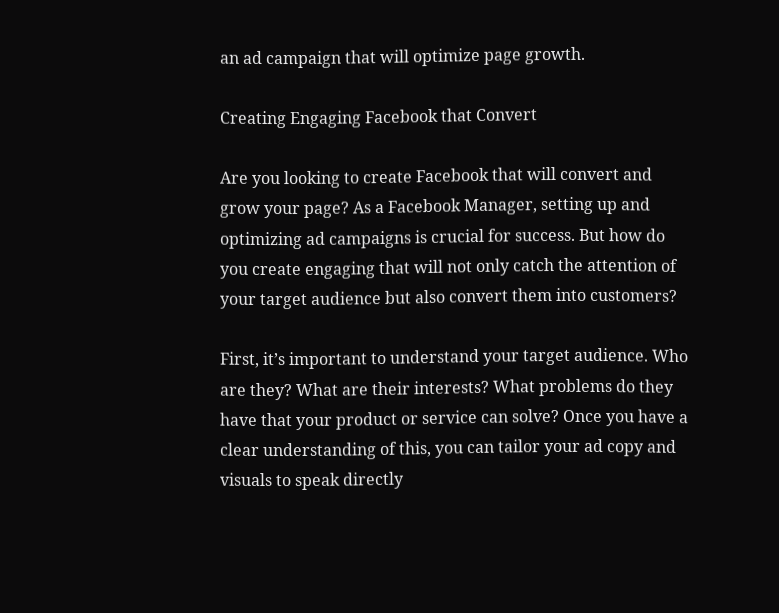an ad campaign that will optimize page growth.

Creating Engaging Facebook that Convert

Are you looking to create Facebook that will convert and grow your page? As a Facebook Manager, setting up and optimizing ad campaigns is crucial for success. But how do you create engaging that will not only catch the attention of your target audience but also convert them into customers?

First, it’s important to understand your target audience. Who are they? What are their interests? What problems do they have that your product or service can solve? Once you have a clear understanding of this, you can tailor your ad copy and visuals to speak directly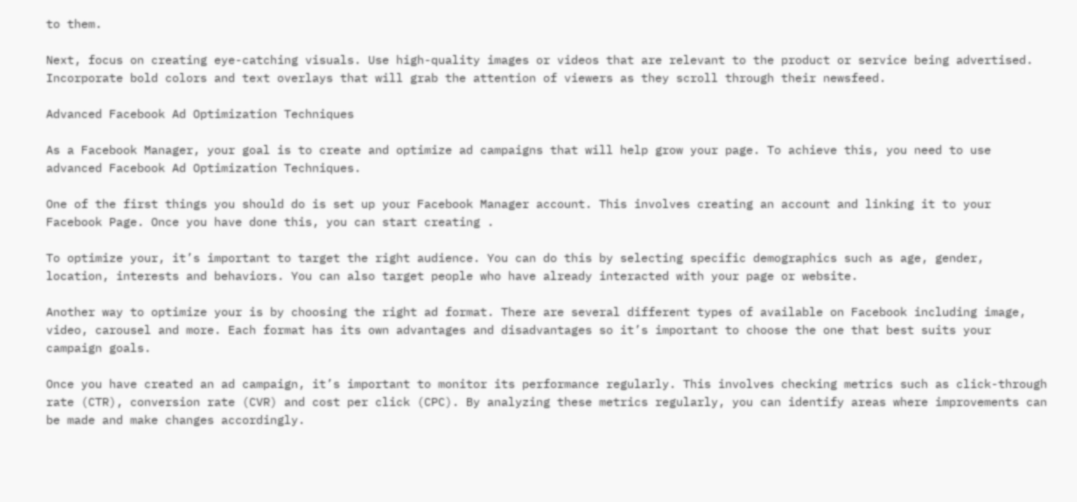to them.

Next, focus on creating eye-catching visuals. Use high-quality images or videos that are relevant to the product or service being advertised. Incorporate bold colors and text overlays that will grab the attention of viewers as they scroll through their newsfeed.

Advanced Facebook Ad Optimization Techniques

As a Facebook Manager, your goal is to create and optimize ad campaigns that will help grow your page. To achieve this, you need to use advanced Facebook Ad Optimization Techniques.

One of the first things you should do is set up your Facebook Manager account. This involves creating an account and linking it to your Facebook Page. Once you have done this, you can start creating .

To optimize your, it’s important to target the right audience. You can do this by selecting specific demographics such as age, gender, location, interests and behaviors. You can also target people who have already interacted with your page or website.

Another way to optimize your is by choosing the right ad format. There are several different types of available on Facebook including image, video, carousel and more. Each format has its own advantages and disadvantages so it’s important to choose the one that best suits your campaign goals.

Once you have created an ad campaign, it’s important to monitor its performance regularly. This involves checking metrics such as click-through rate (CTR), conversion rate (CVR) and cost per click (CPC). By analyzing these metrics regularly, you can identify areas where improvements can be made and make changes accordingly.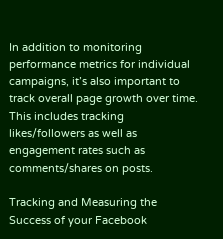In addition to monitoring performance metrics for individual campaigns, it’s also important to track overall page growth over time. This includes tracking likes/followers as well as engagement rates such as comments/shares on posts.

Tracking and Measuring the Success of your Facebook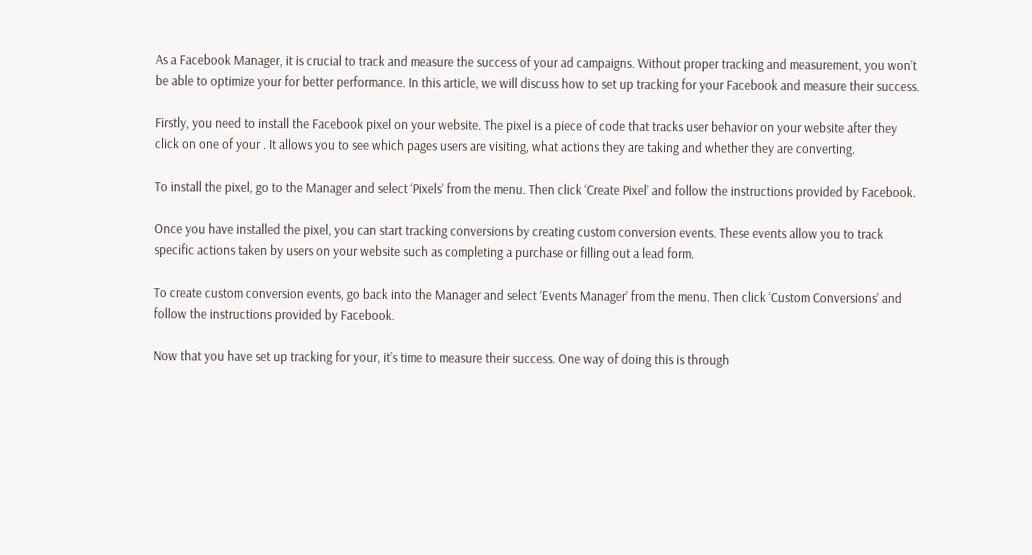As a Facebook Manager, it is crucial to track and measure the success of your ad campaigns. Without proper tracking and measurement, you won’t be able to optimize your for better performance. In this article, we will discuss how to set up tracking for your Facebook and measure their success.

Firstly, you need to install the Facebook pixel on your website. The pixel is a piece of code that tracks user behavior on your website after they click on one of your . It allows you to see which pages users are visiting, what actions they are taking and whether they are converting.

To install the pixel, go to the Manager and select ‘Pixels’ from the menu. Then click ‘Create Pixel’ and follow the instructions provided by Facebook.

Once you have installed the pixel, you can start tracking conversions by creating custom conversion events. These events allow you to track specific actions taken by users on your website such as completing a purchase or filling out a lead form.

To create custom conversion events, go back into the Manager and select ‘Events Manager’ from the menu. Then click ‘Custom Conversions’ and follow the instructions provided by Facebook.

Now that you have set up tracking for your, it’s time to measure their success. One way of doing this is through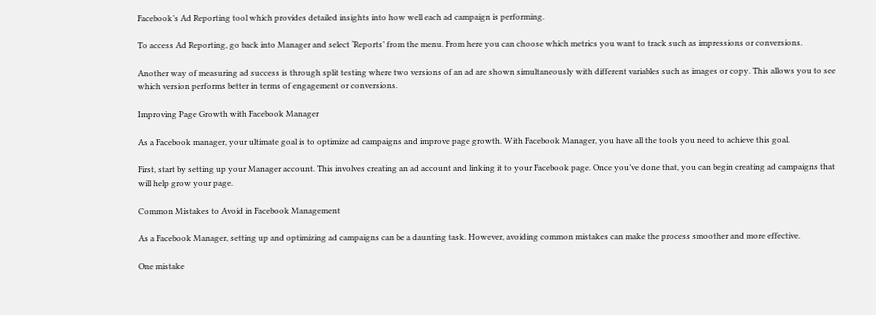Facebook’s Ad Reporting tool which provides detailed insights into how well each ad campaign is performing.

To access Ad Reporting, go back into Manager and select ‘Reports’ from the menu. From here you can choose which metrics you want to track such as impressions or conversions.

Another way of measuring ad success is through split testing where two versions of an ad are shown simultaneously with different variables such as images or copy. This allows you to see which version performs better in terms of engagement or conversions.

Improving Page Growth with Facebook Manager

As a Facebook manager, your ultimate goal is to optimize ad campaigns and improve page growth. With Facebook Manager, you have all the tools you need to achieve this goal.

First, start by setting up your Manager account. This involves creating an ad account and linking it to your Facebook page. Once you’ve done that, you can begin creating ad campaigns that will help grow your page.

Common Mistakes to Avoid in Facebook Management

As a Facebook Manager, setting up and optimizing ad campaigns can be a daunting task. However, avoiding common mistakes can make the process smoother and more effective.

One mistake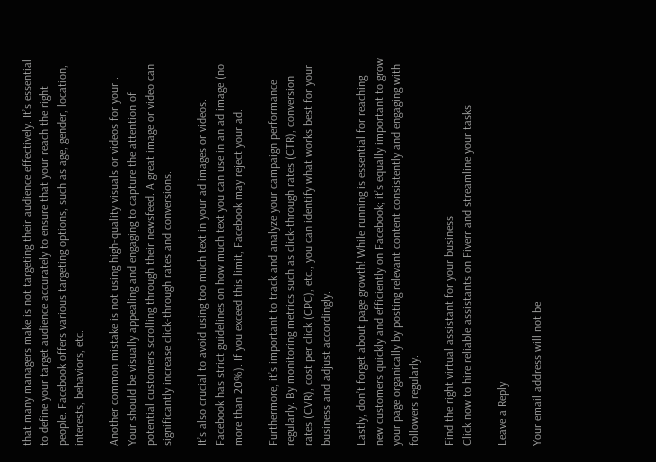that many managers make is not targeting their audience effectively. It’s essential to define your target audience accurately to ensure that your reach the right people. Facebook offers various targeting options, such as age, gender, location, interests, behaviors, etc.

Another common mistake is not using high-quality visuals or videos for your . Your should be visually appealing and engaging to capture the attention of potential customers scrolling through their newsfeed. A great image or video can significantly increase click-through rates and conversions.

It’s also crucial to avoid using too much text in your ad images or videos. Facebook has strict guidelines on how much text you can use in an ad image (no more than 20%). If you exceed this limit, Facebook may reject your ad.

Furthermore, it’s important to track and analyze your campaign performance regularly. By monitoring metrics such as click-through rates (CTR), conversion rates (CVR), cost per click (CPC), etc., you can identify what works best for your business and adjust accordingly.

Lastly, don’t forget about page growth! While running is essential for reaching new customers quickly and efficiently on Facebook; it’s equally important to grow your page organically by posting relevant content consistently and engaging with followers regularly.

Find the right virtual assistant for your business
Click now to hire reliable assistants on Fiverr and streamline your tasks

Leave a Reply

Your email address will not be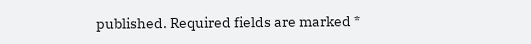published. Required fields are marked *